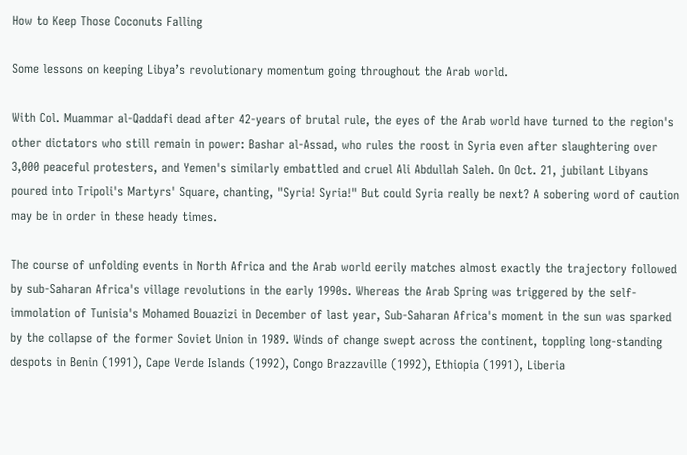How to Keep Those Coconuts Falling

Some lessons on keeping Libya’s revolutionary momentum going throughout the Arab world.

With Col. Muammar al-Qaddafi dead after 42-years of brutal rule, the eyes of the Arab world have turned to the region's other dictators who still remain in power: Bashar al-Assad, who rules the roost in Syria even after slaughtering over 3,000 peaceful protesters, and Yemen's similarly embattled and cruel Ali Abdullah Saleh. On Oct. 21, jubilant Libyans poured into Tripoli's Martyrs' Square, chanting, "Syria! Syria!" But could Syria really be next? A sobering word of caution may be in order in these heady times.

The course of unfolding events in North Africa and the Arab world eerily matches almost exactly the trajectory followed by sub-Saharan Africa's village revolutions in the early 1990s. Whereas the Arab Spring was triggered by the self-immolation of Tunisia's Mohamed Bouazizi in December of last year, Sub-Saharan Africa's moment in the sun was sparked by the collapse of the former Soviet Union in 1989. Winds of change swept across the continent, toppling long-standing despots in Benin (1991), Cape Verde Islands (1992), Congo Brazzaville (1992), Ethiopia (1991), Liberia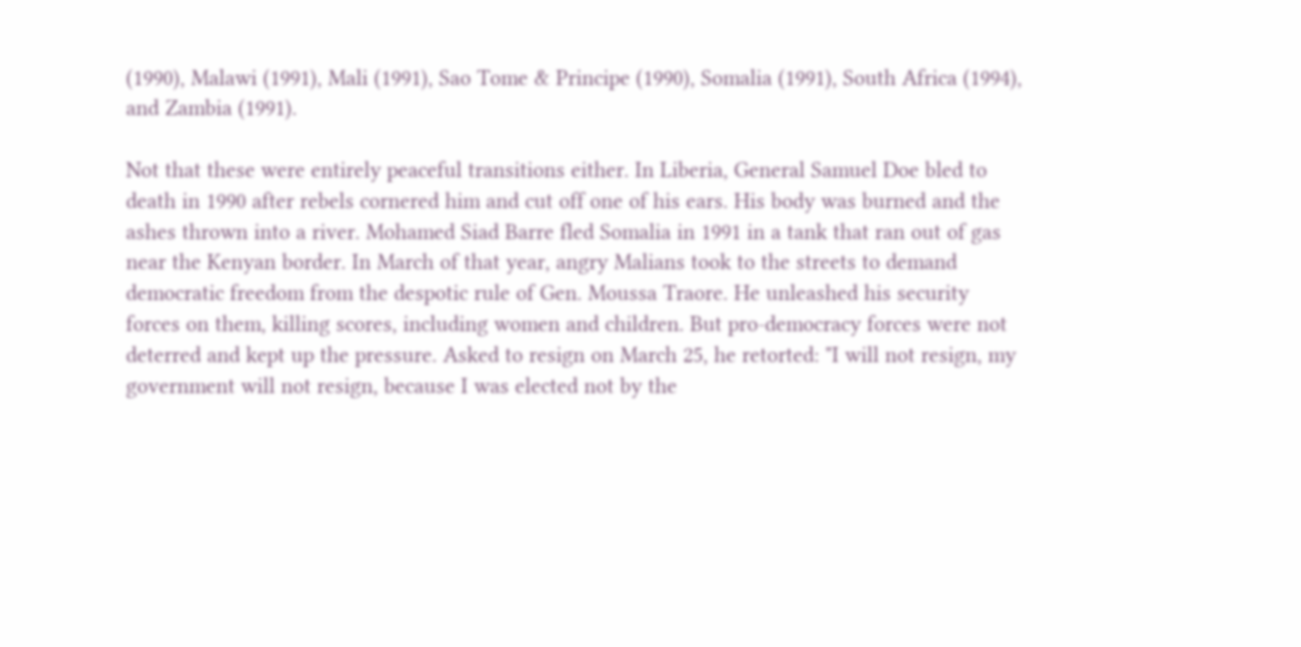(1990), Malawi (1991), Mali (1991), Sao Tome & Principe (1990), Somalia (1991), South Africa (1994), and Zambia (1991).

Not that these were entirely peaceful transitions either. In Liberia, General Samuel Doe bled to death in 1990 after rebels cornered him and cut off one of his ears. His body was burned and the ashes thrown into a river. Mohamed Siad Barre fled Somalia in 1991 in a tank that ran out of gas near the Kenyan border. In March of that year, angry Malians took to the streets to demand democratic freedom from the despotic rule of Gen. Moussa Traore. He unleashed his security forces on them, killing scores, including women and children. But pro-democracy forces were not deterred and kept up the pressure. Asked to resign on March 25, he retorted: "I will not resign, my government will not resign, because I was elected not by the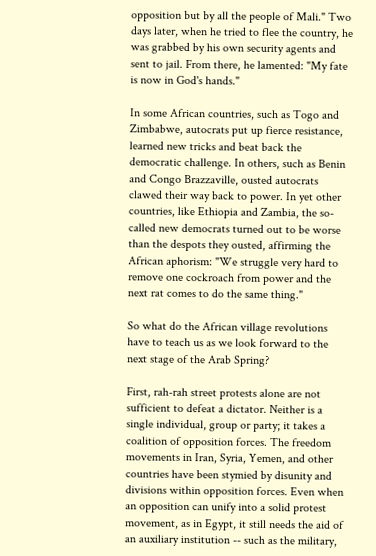opposition but by all the people of Mali." Two days later, when he tried to flee the country, he was grabbed by his own security agents and sent to jail. From there, he lamented: "My fate is now in God's hands."

In some African countries, such as Togo and Zimbabwe, autocrats put up fierce resistance, learned new tricks and beat back the democratic challenge. In others, such as Benin and Congo Brazzaville, ousted autocrats clawed their way back to power. In yet other countries, like Ethiopia and Zambia, the so-called new democrats turned out to be worse than the despots they ousted, affirming the African aphorism: "We struggle very hard to remove one cockroach from power and the next rat comes to do the same thing."

So what do the African village revolutions have to teach us as we look forward to the next stage of the Arab Spring?

First, rah-rah street protests alone are not sufficient to defeat a dictator. Neither is a single individual, group or party; it takes a coalition of opposition forces. The freedom movements in Iran, Syria, Yemen, and other countries have been stymied by disunity and divisions within opposition forces. Even when an opposition can unify into a solid protest movement, as in Egypt, it still needs the aid of an auxiliary institution -- such as the military,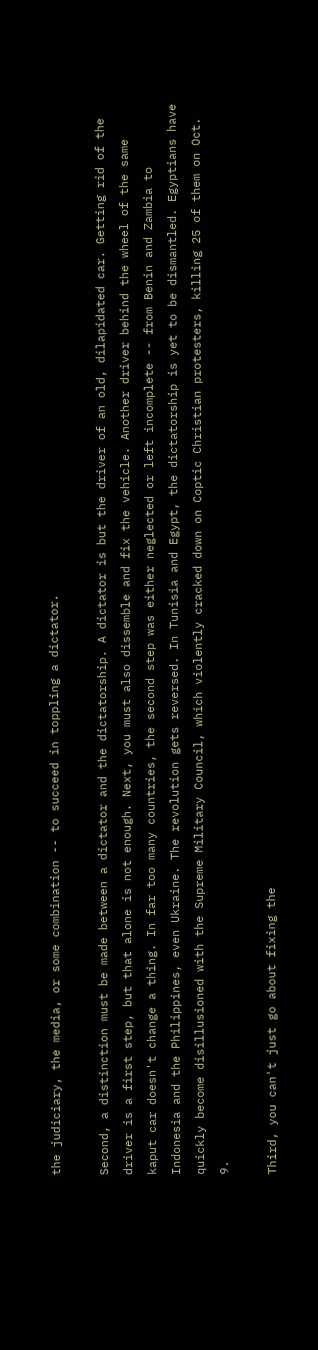the judiciary, the media, or some combination -- to succeed in toppling a dictator.

Second, a distinction must be made between a dictator and the dictatorship. A dictator is but the driver of an old, dilapidated car. Getting rid of the driver is a first step, but that alone is not enough. Next, you must also dissemble and fix the vehicle. Another driver behind the wheel of the same kaput car doesn't change a thing. In far too many countries, the second step was either neglected or left incomplete -- from Benin and Zambia to Indonesia and the Philippines, even Ukraine. The revolution gets reversed. In Tunisia and Egypt, the dictatorship is yet to be dismantled. Egyptians have quickly become disillusioned with the Supreme Military Council, which violently cracked down on Coptic Christian protesters, killing 25 of them on Oct. 9.

Third, you can't just go about fixing the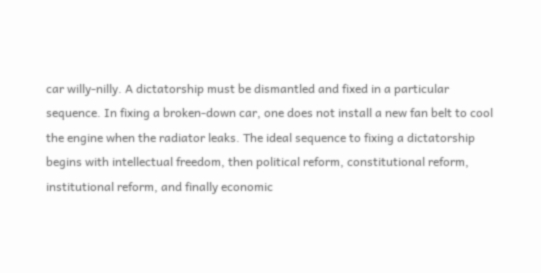car willy-nilly. A dictatorship must be dismantled and fixed in a particular sequence. In fixing a broken-down car, one does not install a new fan belt to cool the engine when the radiator leaks. The ideal sequence to fixing a dictatorship begins with intellectual freedom, then political reform, constitutional reform, institutional reform, and finally economic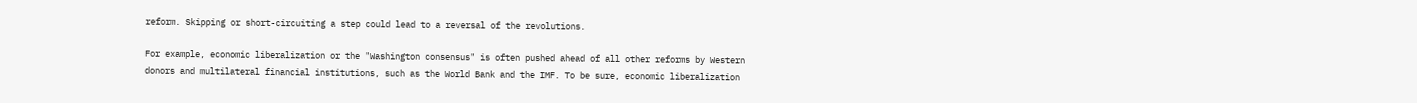reform. Skipping or short-circuiting a step could lead to a reversal of the revolutions.

For example, economic liberalization or the "Washington consensus" is often pushed ahead of all other reforms by Western donors and multilateral financial institutions, such as the World Bank and the IMF. To be sure, economic liberalization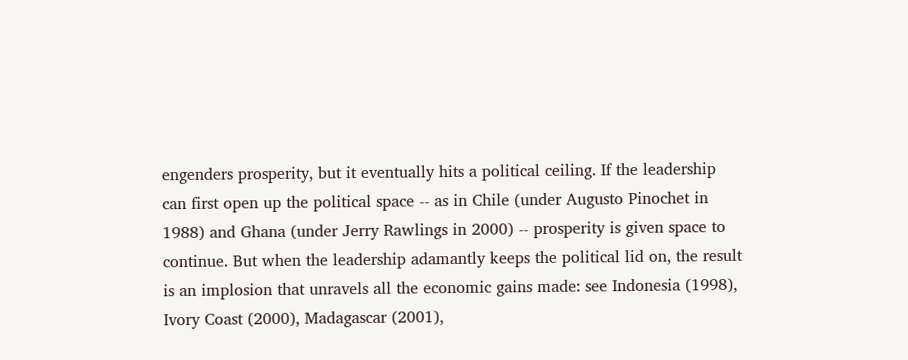engenders prosperity, but it eventually hits a political ceiling. If the leadership can first open up the political space -- as in Chile (under Augusto Pinochet in 1988) and Ghana (under Jerry Rawlings in 2000) -- prosperity is given space to continue. But when the leadership adamantly keeps the political lid on, the result is an implosion that unravels all the economic gains made: see Indonesia (1998), Ivory Coast (2000), Madagascar (2001),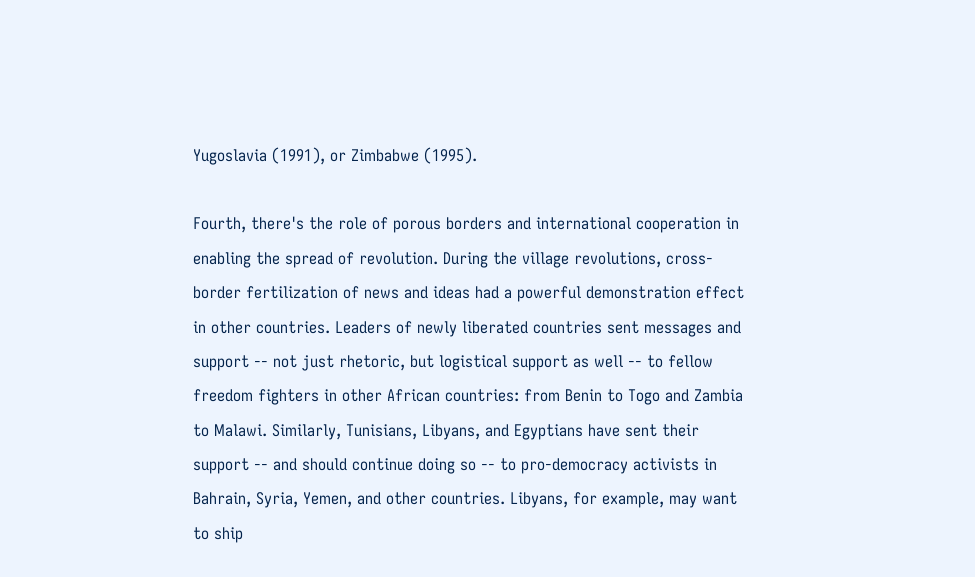Yugoslavia (1991), or Zimbabwe (1995).

Fourth, there's the role of porous borders and international cooperation in enabling the spread of revolution. During the village revolutions, cross-border fertilization of news and ideas had a powerful demonstration effect in other countries. Leaders of newly liberated countries sent messages and support -- not just rhetoric, but logistical support as well -- to fellow freedom fighters in other African countries: from Benin to Togo and Zambia to Malawi. Similarly, Tunisians, Libyans, and Egyptians have sent their support -- and should continue doing so -- to pro-democracy activists in Bahrain, Syria, Yemen, and other countries. Libyans, for example, may want to ship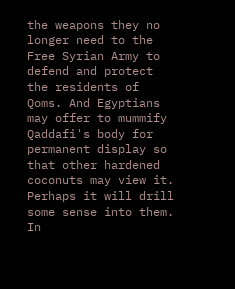the weapons they no longer need to the Free Syrian Army to defend and protect the residents of Qoms. And Egyptians may offer to mummify Qaddafi's body for permanent display so that other hardened coconuts may view it. Perhaps it will drill some sense into them. In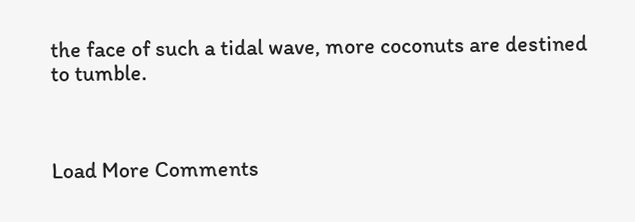the face of such a tidal wave, more coconuts are destined to tumble.



Load More Comments